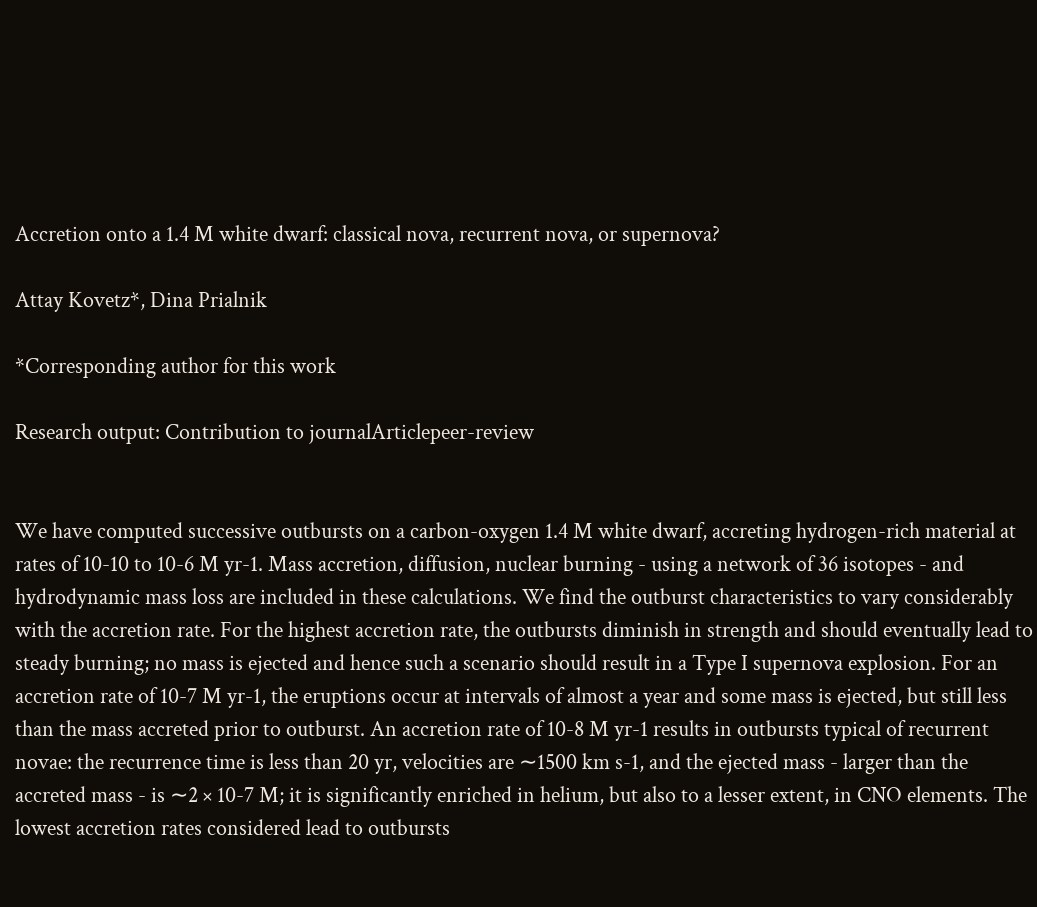Accretion onto a 1.4 M white dwarf: classical nova, recurrent nova, or supernova?

Attay Kovetz*, Dina Prialnik

*Corresponding author for this work

Research output: Contribution to journalArticlepeer-review


We have computed successive outbursts on a carbon-oxygen 1.4 M white dwarf, accreting hydrogen-rich material at rates of 10-10 to 10-6 M yr-1. Mass accretion, diffusion, nuclear burning - using a network of 36 isotopes - and hydrodynamic mass loss are included in these calculations. We find the outburst characteristics to vary considerably with the accretion rate. For the highest accretion rate, the outbursts diminish in strength and should eventually lead to steady burning; no mass is ejected and hence such a scenario should result in a Type I supernova explosion. For an accretion rate of 10-7 M yr-1, the eruptions occur at intervals of almost a year and some mass is ejected, but still less than the mass accreted prior to outburst. An accretion rate of 10-8 M yr-1 results in outbursts typical of recurrent novae: the recurrence time is less than 20 yr, velocities are ∼1500 km s-1, and the ejected mass - larger than the accreted mass - is ∼2 × 10-7 M; it is significantly enriched in helium, but also to a lesser extent, in CNO elements. The lowest accretion rates considered lead to outbursts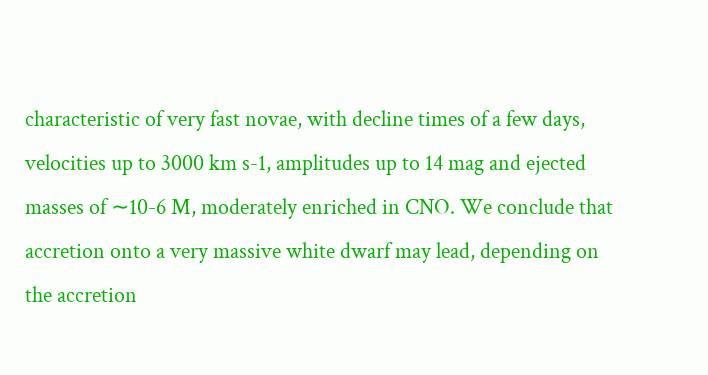characteristic of very fast novae, with decline times of a few days, velocities up to 3000 km s-1, amplitudes up to 14 mag and ejected masses of ∼10-6 M, moderately enriched in CNO. We conclude that accretion onto a very massive white dwarf may lead, depending on the accretion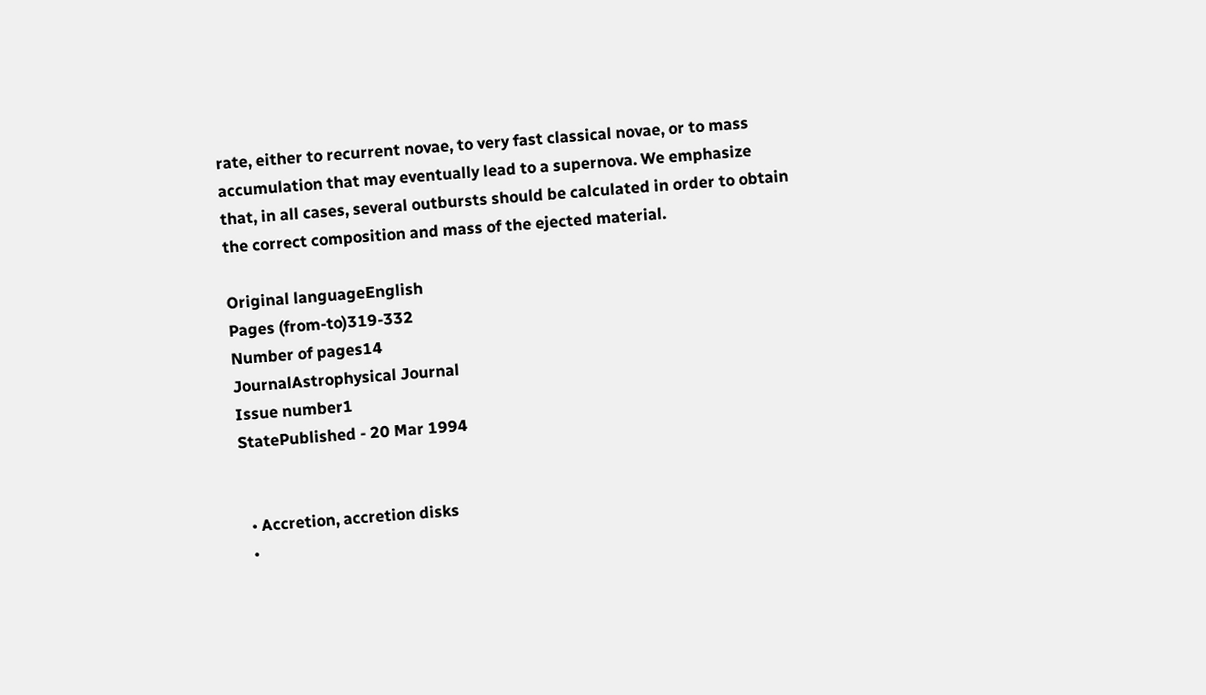rate, either to recurrent novae, to very fast classical novae, or to mass accumulation that may eventually lead to a supernova. We emphasize that, in all cases, several outbursts should be calculated in order to obtain the correct composition and mass of the ejected material.

Original languageEnglish
Pages (from-to)319-332
Number of pages14
JournalAstrophysical Journal
Issue number1
StatePublished - 20 Mar 1994


  • Accretion, accretion disks
  •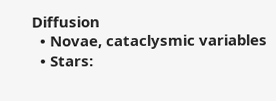Diffusion
  • Novae, cataclysmic variables
  • Stars: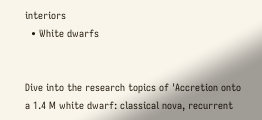interiors
  • White dwarfs


Dive into the research topics of 'Accretion onto a 1.4 M white dwarf: classical nova, recurrent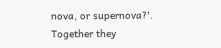nova, or supernova?'. Together they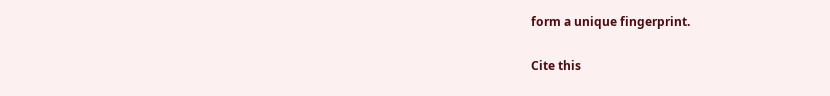form a unique fingerprint.

Cite this